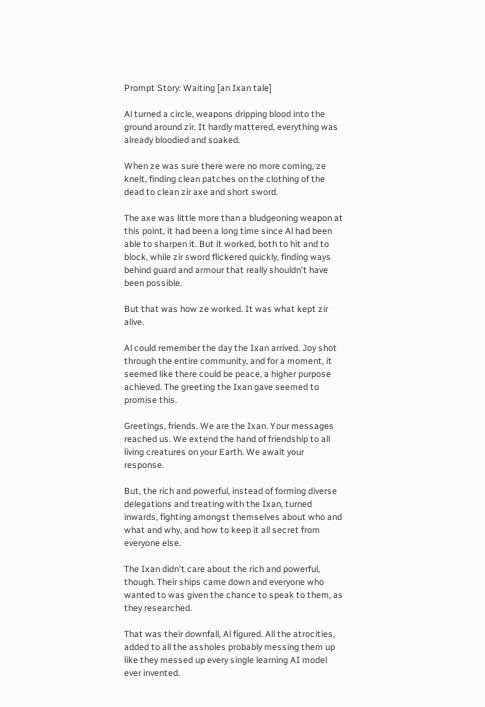Prompt Story: Waiting [an Ixan tale]

Al turned a circle, weapons dripping blood into the ground around zir. It hardly mattered, everything was already bloodied and soaked.

When ze was sure there were no more coming, ze knelt, finding clean patches on the clothing of the dead to clean zir axe and short sword.

The axe was little more than a bludgeoning weapon at this point, it had been a long time since Al had been able to sharpen it. But it worked, both to hit and to block, while zir sword flickered quickly, finding ways behind guard and armour that really shouldn’t have been possible.

But that was how ze worked. It was what kept zir alive.

Al could remember the day the Ixan arrived. Joy shot through the entire community, and for a moment, it seemed like there could be peace, a higher purpose achieved. The greeting the Ixan gave seemed to promise this.

Greetings, friends. We are the Ixan. Your messages reached us. We extend the hand of friendship to all living creatures on your Earth. We await your response.

But, the rich and powerful, instead of forming diverse delegations and treating with the Ixan, turned inwards, fighting amongst themselves about who and what and why, and how to keep it all secret from everyone else.

The Ixan didn’t care about the rich and powerful, though. Their ships came down and everyone who wanted to was given the chance to speak to them, as they researched.

That was their downfall, Al figured. All the atrocities, added to all the assholes probably messing them up like they messed up every single learning AI model ever invented.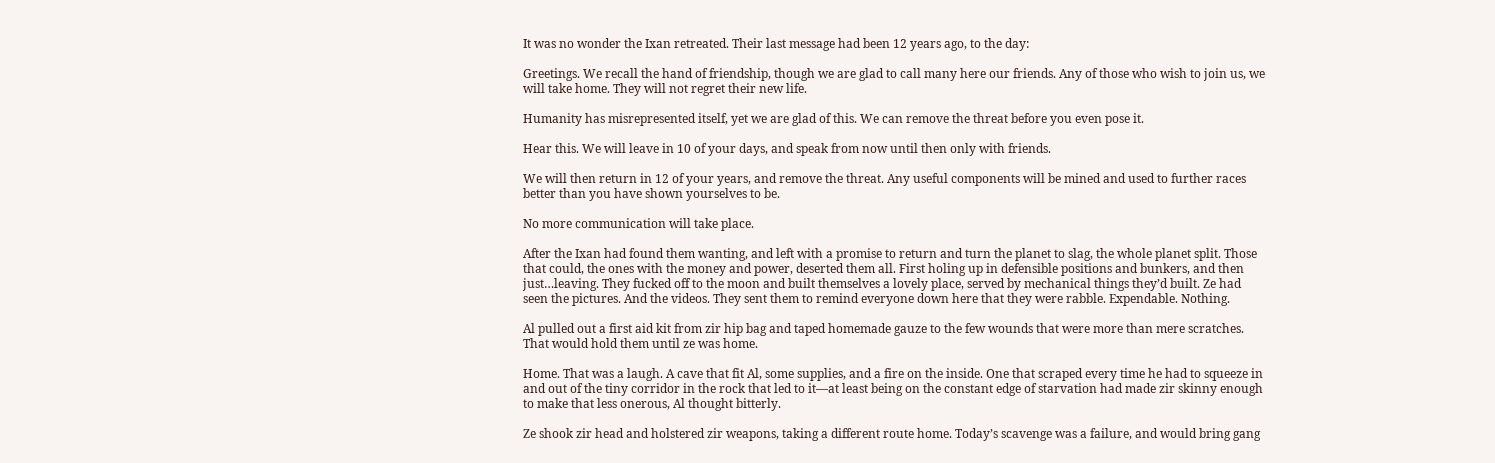It was no wonder the Ixan retreated. Their last message had been 12 years ago, to the day:

Greetings. We recall the hand of friendship, though we are glad to call many here our friends. Any of those who wish to join us, we will take home. They will not regret their new life.

Humanity has misrepresented itself, yet we are glad of this. We can remove the threat before you even pose it.

Hear this. We will leave in 10 of your days, and speak from now until then only with friends.

We will then return in 12 of your years, and remove the threat. Any useful components will be mined and used to further races better than you have shown yourselves to be.

No more communication will take place.

After the Ixan had found them wanting, and left with a promise to return and turn the planet to slag, the whole planet split. Those that could, the ones with the money and power, deserted them all. First holing up in defensible positions and bunkers, and then just…leaving. They fucked off to the moon and built themselves a lovely place, served by mechanical things they’d built. Ze had seen the pictures. And the videos. They sent them to remind everyone down here that they were rabble. Expendable. Nothing.

Al pulled out a first aid kit from zir hip bag and taped homemade gauze to the few wounds that were more than mere scratches. That would hold them until ze was home.

Home. That was a laugh. A cave that fit Al, some supplies, and a fire on the inside. One that scraped every time he had to squeeze in and out of the tiny corridor in the rock that led to it—at least being on the constant edge of starvation had made zir skinny enough to make that less onerous, Al thought bitterly.

Ze shook zir head and holstered zir weapons, taking a different route home. Today’s scavenge was a failure, and would bring gang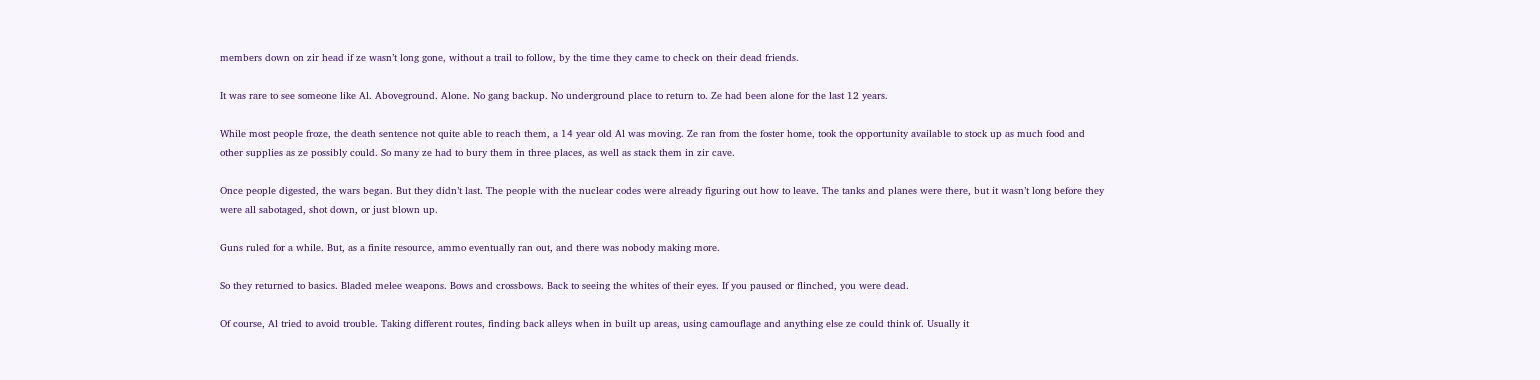members down on zir head if ze wasn’t long gone, without a trail to follow, by the time they came to check on their dead friends.

It was rare to see someone like Al. Aboveground. Alone. No gang backup. No underground place to return to. Ze had been alone for the last 12 years.

While most people froze, the death sentence not quite able to reach them, a 14 year old Al was moving. Ze ran from the foster home, took the opportunity available to stock up as much food and other supplies as ze possibly could. So many ze had to bury them in three places, as well as stack them in zir cave.

Once people digested, the wars began. But they didn’t last. The people with the nuclear codes were already figuring out how to leave. The tanks and planes were there, but it wasn’t long before they were all sabotaged, shot down, or just blown up.

Guns ruled for a while. But, as a finite resource, ammo eventually ran out, and there was nobody making more.

So they returned to basics. Bladed melee weapons. Bows and crossbows. Back to seeing the whites of their eyes. If you paused or flinched, you were dead.

Of course, Al tried to avoid trouble. Taking different routes, finding back alleys when in built up areas, using camouflage and anything else ze could think of. Usually it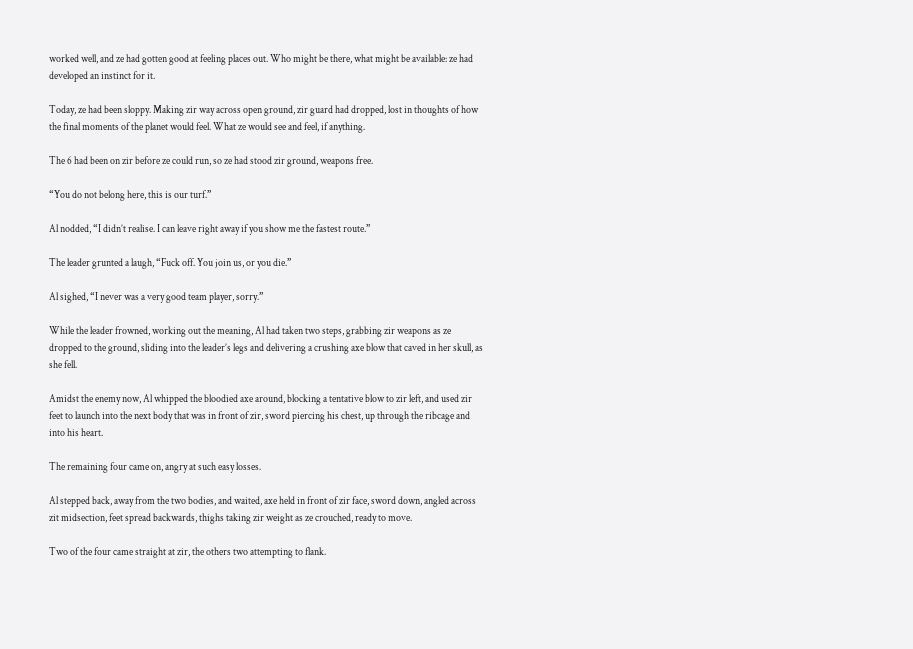worked well, and ze had gotten good at feeling places out. Who might be there, what might be available: ze had developed an instinct for it.

Today, ze had been sloppy. Making zir way across open ground, zir guard had dropped, lost in thoughts of how the final moments of the planet would feel. What ze would see and feel, if anything.

The 6 had been on zir before ze could run, so ze had stood zir ground, weapons free.

“You do not belong here, this is our turf.”

Al nodded, “I didn’t realise. I can leave right away if you show me the fastest route.”

The leader grunted a laugh, “Fuck off. You join us, or you die.”

Al sighed, “I never was a very good team player, sorry.”

While the leader frowned, working out the meaning, Al had taken two steps, grabbing zir weapons as ze dropped to the ground, sliding into the leader’s legs and delivering a crushing axe blow that caved in her skull, as she fell.

Amidst the enemy now, Al whipped the bloodied axe around, blocking a tentative blow to zir left, and used zir feet to launch into the next body that was in front of zir, sword piercing his chest, up through the ribcage and into his heart.

The remaining four came on, angry at such easy losses.

Al stepped back, away from the two bodies, and waited, axe held in front of zir face, sword down, angled across zit midsection, feet spread backwards, thighs taking zir weight as ze crouched, ready to move.

Two of the four came straight at zir, the others two attempting to flank.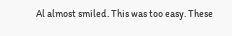Al almost smiled. This was too easy. These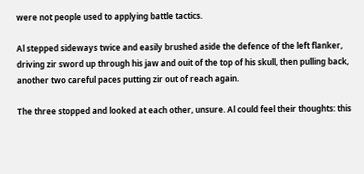were not people used to applying battle tactics.

Al stepped sideways twice and easily brushed aside the defence of the left flanker, driving zir sword up through his jaw and ouit of the top of his skull, then pulling back, another two careful paces putting zir out of reach again.

The three stopped and looked at each other, unsure. Al could feel their thoughts: this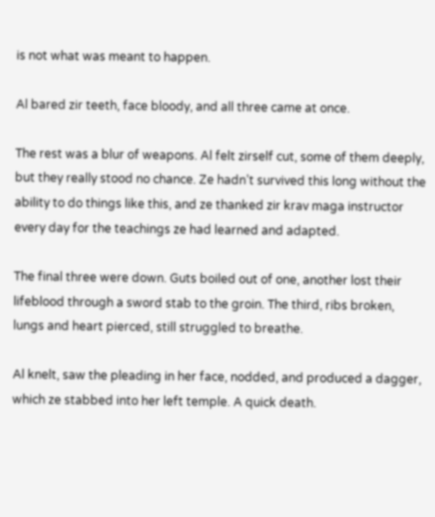is not what was meant to happen.

Al bared zir teeth, face bloody, and all three came at once.

The rest was a blur of weapons. Al felt zirself cut, some of them deeply, but they really stood no chance. Ze hadn’t survived this long without the ability to do things like this, and ze thanked zir krav maga instructor every day for the teachings ze had learned and adapted.

The final three were down. Guts boiled out of one, another lost their lifeblood through a sword stab to the groin. The third, ribs broken, lungs and heart pierced, still struggled to breathe.

Al knelt, saw the pleading in her face, nodded, and produced a dagger, which ze stabbed into her left temple. A quick death.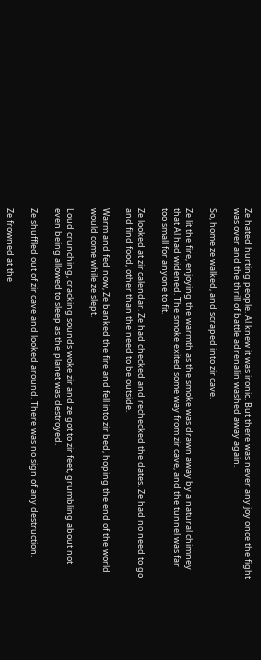Ze hated hurting people. Al knew it was ironic. But there was never any joy once the fight was over and the thrill of battle adrenalin washed away again.

So, home ze walked, and scraped into zir cave.

Ze lit the fire, enjoying the warmth as the smoke was drawn away by a natural chimney that Al had widened. The smoke exited some way from zir cave, and the tunnel was far too small for anyone to fit.

Ze looked at zir calendar. Ze had checked and rechecked the dates. Ze had no need to go and find food, other than the need to be outside.

Warm and fed now, Ze banked the fire and fell into zir bed, hoping the end of the world would come while ze slept.

Loud crunching, cracking sounds woke zir and ze got to zir feet, grumbling about not even being allowed to sleep as the planet was destroyed.

Ze shuffled out of zir cave and looked around. There was no sign of any destruction.

Ze frowned at the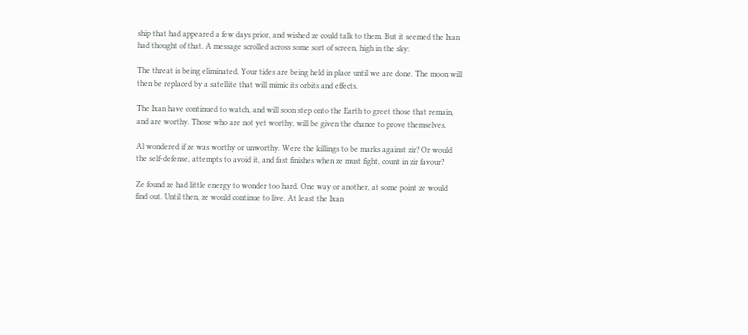ship that had appeared a few days prior, and wished ze could talk to them. But it seemed the Ixan had thought of that. A message scrolled across some sort of screen, high in the sky:

The threat is being eliminated. Your tides are being held in place until we are done. The moon will then be replaced by a satellite that will mimic its orbits and effects.

The Ixan have continued to watch, and will soon step onto the Earth to greet those that remain, and are worthy. Those who are not yet worthy, will be given the chance to prove themselves.

Al wondered if ze was worthy or unworthy. Were the killings to be marks against zir? Or would the self-defense, attempts to avoid it, and fast finishes when ze must fight, count in zir favour?

Ze found ze had little energy to wonder too hard. One way or another, at some point ze would find out. Until then, ze would continue to live. At least the Ixan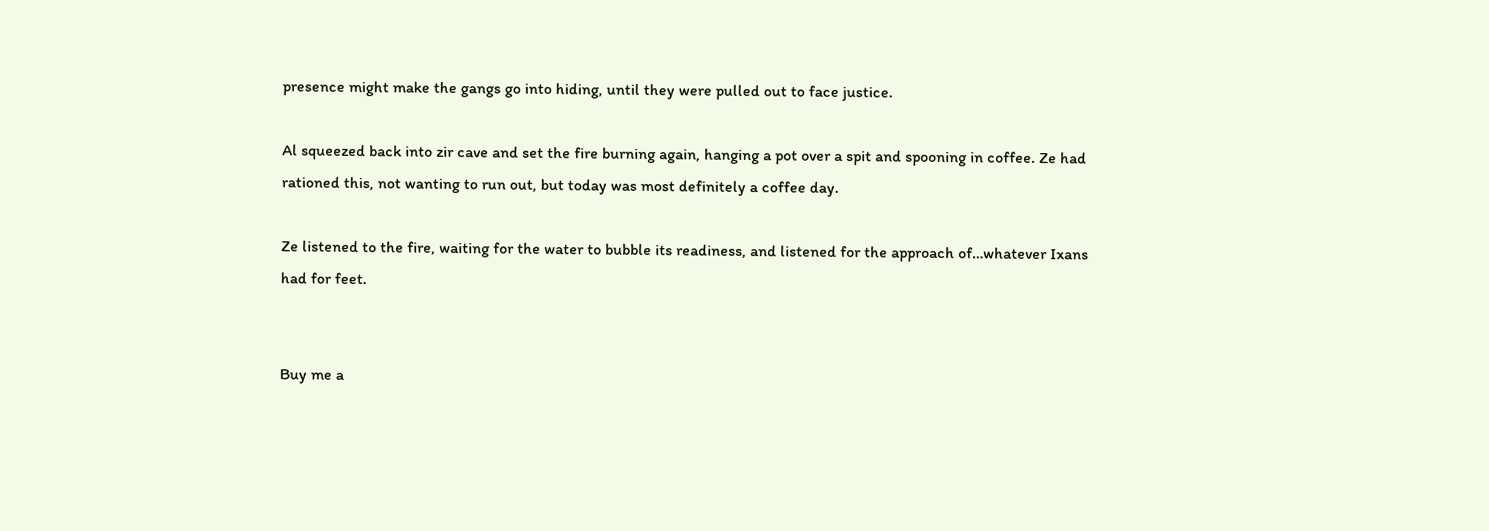presence might make the gangs go into hiding, until they were pulled out to face justice.

Al squeezed back into zir cave and set the fire burning again, hanging a pot over a spit and spooning in coffee. Ze had rationed this, not wanting to run out, but today was most definitely a coffee day.

Ze listened to the fire, waiting for the water to bubble its readiness, and listened for the approach of…whatever Ixans had for feet.


Buy me a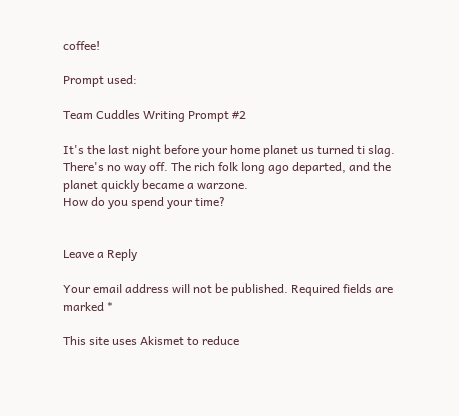coffee!

Prompt used:

Team Cuddles Writing Prompt #2

It's the last night before your home planet us turned ti slag. There's no way off. The rich folk long ago departed, and the planet quickly became a warzone.
How do you spend your time?


Leave a Reply

Your email address will not be published. Required fields are marked *

This site uses Akismet to reduce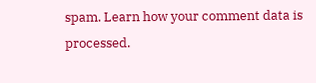spam. Learn how your comment data is processed.